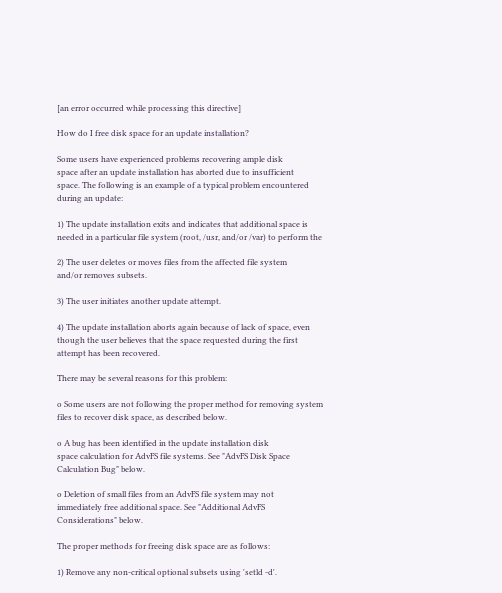[an error occurred while processing this directive]

How do I free disk space for an update installation?

Some users have experienced problems recovering ample disk
space after an update installation has aborted due to insufficient
space. The following is an example of a typical problem encountered
during an update:

1) The update installation exits and indicates that additional space is
needed in a particular file system (root, /usr, and/or /var) to perform the

2) The user deletes or moves files from the affected file system
and/or removes subsets.

3) The user initiates another update attempt.

4) The update installation aborts again because of lack of space, even
though the user believes that the space requested during the first
attempt has been recovered.

There may be several reasons for this problem:

o Some users are not following the proper method for removing system
files to recover disk space, as described below.

o A bug has been identified in the update installation disk
space calculation for AdvFS file systems. See "AdvFS Disk Space
Calculation Bug" below.

o Deletion of small files from an AdvFS file system may not
immediately free additional space. See "Additional AdvFS
Considerations" below.

The proper methods for freeing disk space are as follows:

1) Remove any non-critical optional subsets using 'setld -d'.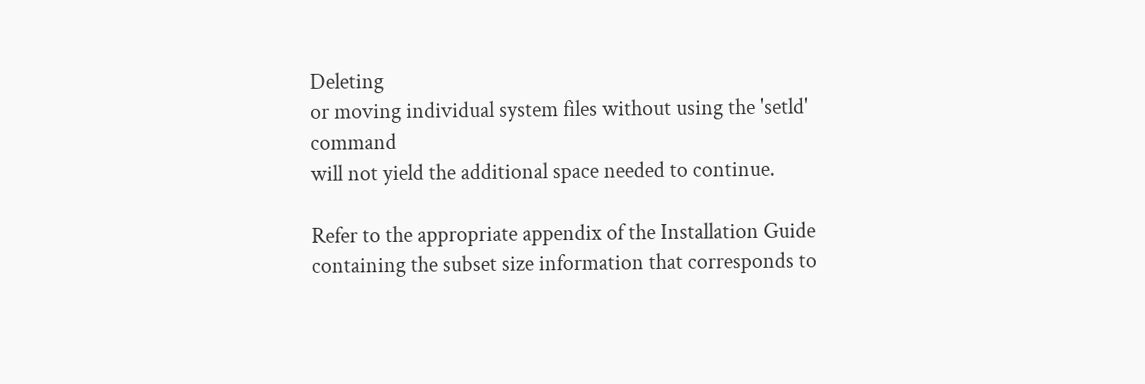Deleting
or moving individual system files without using the 'setld' command
will not yield the additional space needed to continue.

Refer to the appropriate appendix of the Installation Guide
containing the subset size information that corresponds to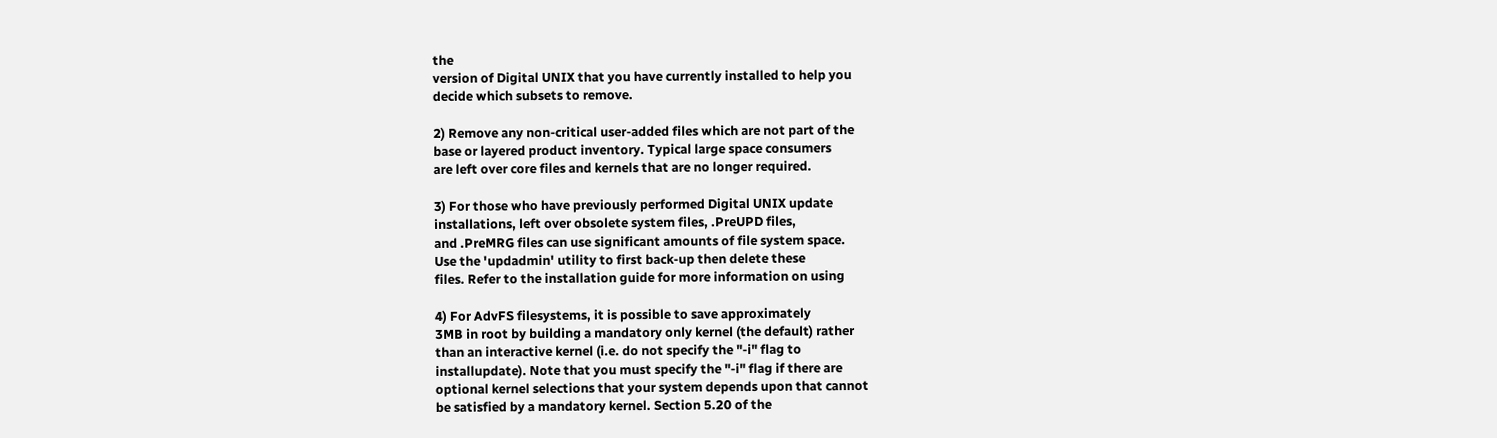the
version of Digital UNIX that you have currently installed to help you
decide which subsets to remove.

2) Remove any non-critical user-added files which are not part of the
base or layered product inventory. Typical large space consumers
are left over core files and kernels that are no longer required.

3) For those who have previously performed Digital UNIX update
installations, left over obsolete system files, .PreUPD files,
and .PreMRG files can use significant amounts of file system space.
Use the 'updadmin' utility to first back-up then delete these
files. Refer to the installation guide for more information on using

4) For AdvFS filesystems, it is possible to save approximately
3MB in root by building a mandatory only kernel (the default) rather
than an interactive kernel (i.e. do not specify the "-i" flag to
installupdate). Note that you must specify the "-i" flag if there are
optional kernel selections that your system depends upon that cannot
be satisfied by a mandatory kernel. Section 5.20 of the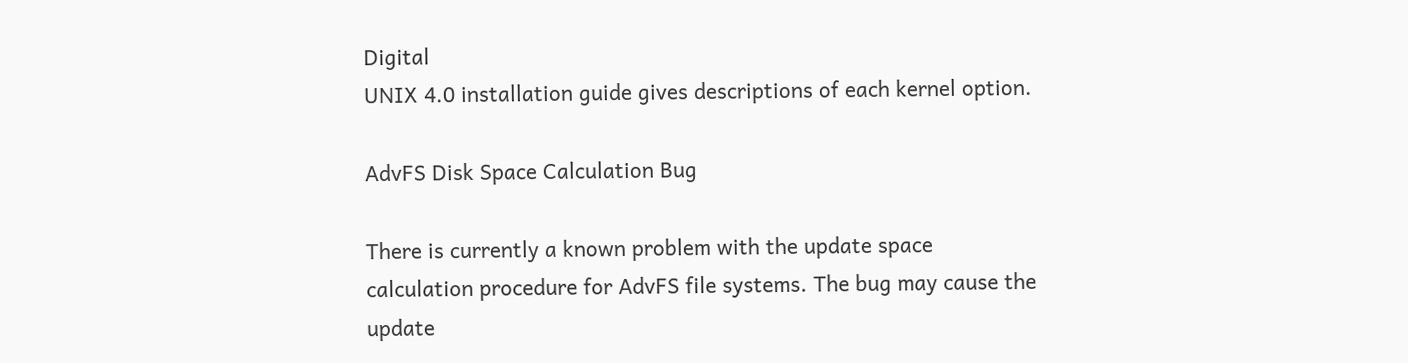Digital
UNIX 4.0 installation guide gives descriptions of each kernel option.

AdvFS Disk Space Calculation Bug

There is currently a known problem with the update space
calculation procedure for AdvFS file systems. The bug may cause the
update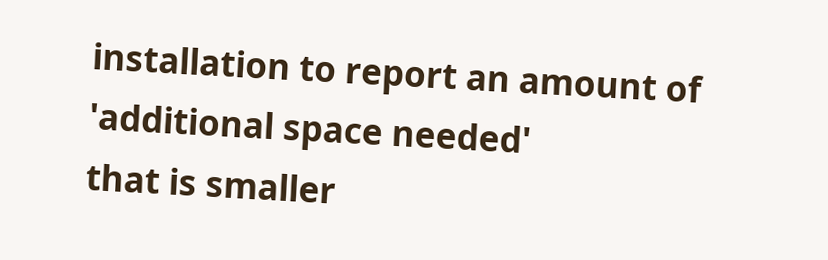installation to report an amount of 'additional space needed'
that is smaller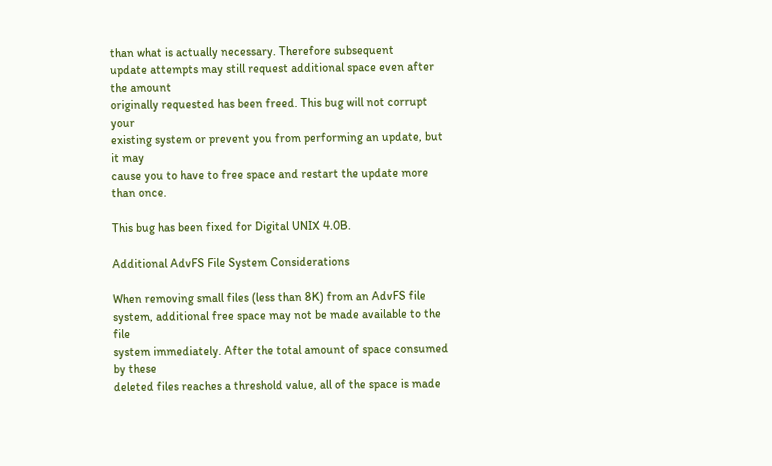than what is actually necessary. Therefore subsequent
update attempts may still request additional space even after the amount
originally requested has been freed. This bug will not corrupt your
existing system or prevent you from performing an update, but it may
cause you to have to free space and restart the update more than once.

This bug has been fixed for Digital UNIX 4.0B.

Additional AdvFS File System Considerations

When removing small files (less than 8K) from an AdvFS file
system, additional free space may not be made available to the file
system immediately. After the total amount of space consumed by these
deleted files reaches a threshold value, all of the space is made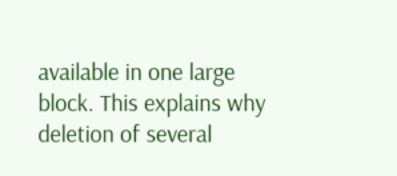available in one large block. This explains why deletion of several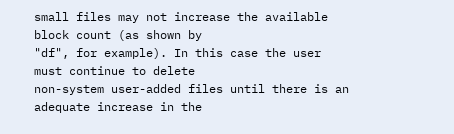small files may not increase the available block count (as shown by
"df", for example). In this case the user must continue to delete
non-system user-added files until there is an adequate increase in the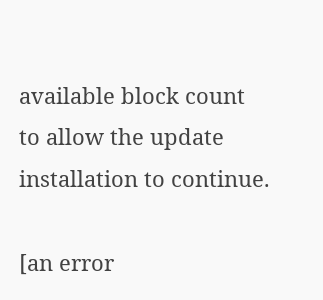available block count to allow the update installation to continue.

[an error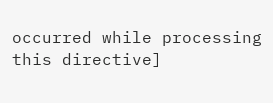occurred while processing this directive]